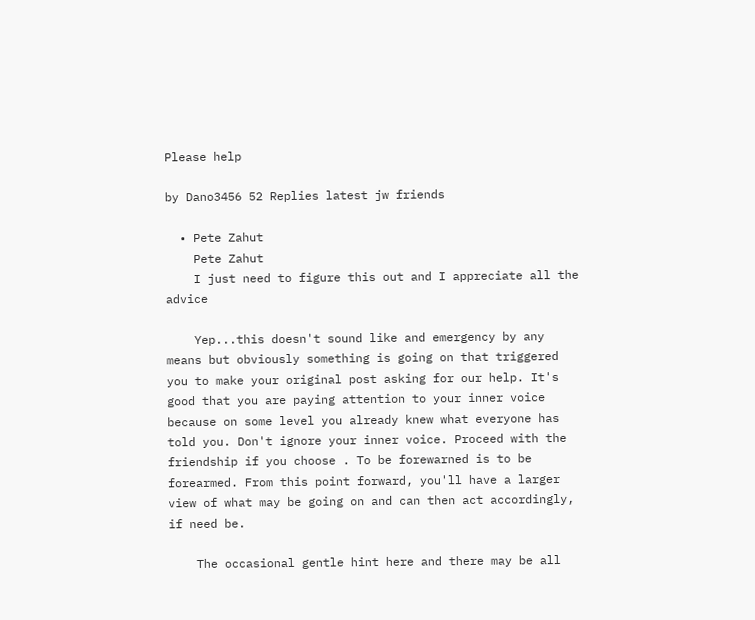Please help

by Dano3456 52 Replies latest jw friends

  • Pete Zahut
    Pete Zahut
    I just need to figure this out and I appreciate all the advice

    Yep...this doesn't sound like and emergency by any means but obviously something is going on that triggered you to make your original post asking for our help. It's good that you are paying attention to your inner voice because on some level you already knew what everyone has told you. Don't ignore your inner voice. Proceed with the friendship if you choose . To be forewarned is to be forearmed. From this point forward, you'll have a larger view of what may be going on and can then act accordingly, if need be.

    The occasional gentle hint here and there may be all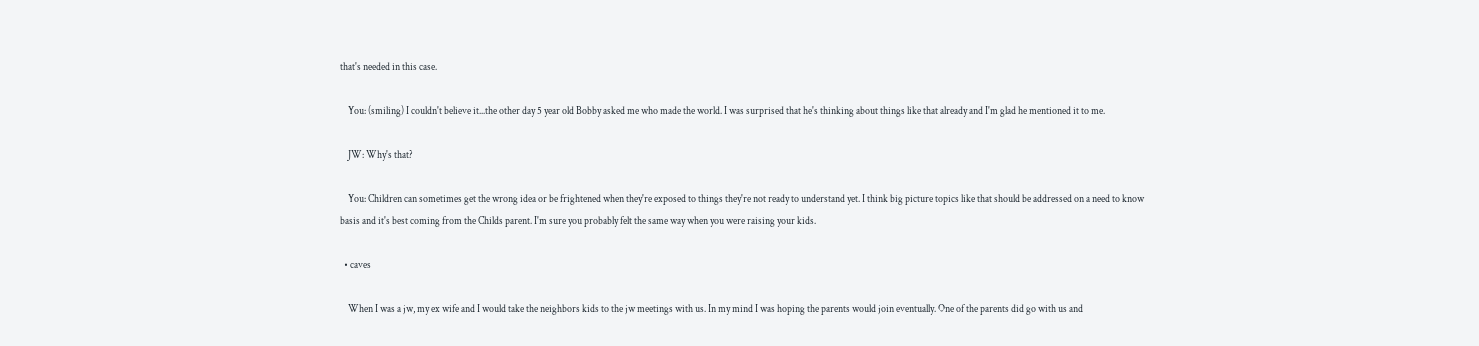that's needed in this case.

    You: (smiling) I couldn't believe it...the other day 5 year old Bobby asked me who made the world. I was surprised that he's thinking about things like that already and I'm glad he mentioned it to me.

    JW: Why's that?

    You: Children can sometimes get the wrong idea or be frightened when they're exposed to things they're not ready to understand yet. I think big picture topics like that should be addressed on a need to know basis and it's best coming from the Childs parent. I'm sure you probably felt the same way when you were raising your kids.

  • caves

    When I was a jw, my ex wife and I would take the neighbors kids to the jw meetings with us. In my mind I was hoping the parents would join eventually. One of the parents did go with us and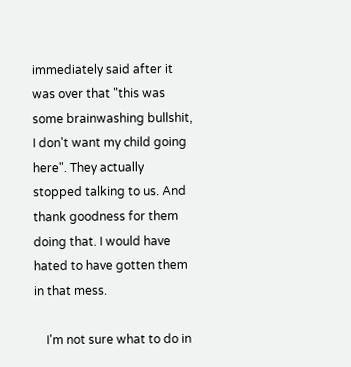immediately said after it was over that "this was some brainwashing bullshit, I don't want my child going here". They actually stopped talking to us. And thank goodness for them doing that. I would have hated to have gotten them in that mess.

    I'm not sure what to do in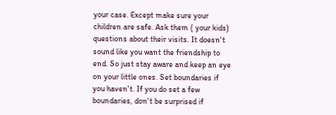your case. Except make sure your children are safe. Ask them ( your kids) questions about their visits. It doesn't sound like you want the friendship to end. So just stay aware and keep an eye on your little ones. Set boundaries if you haven't. If you do set a few boundaries, don't be surprised if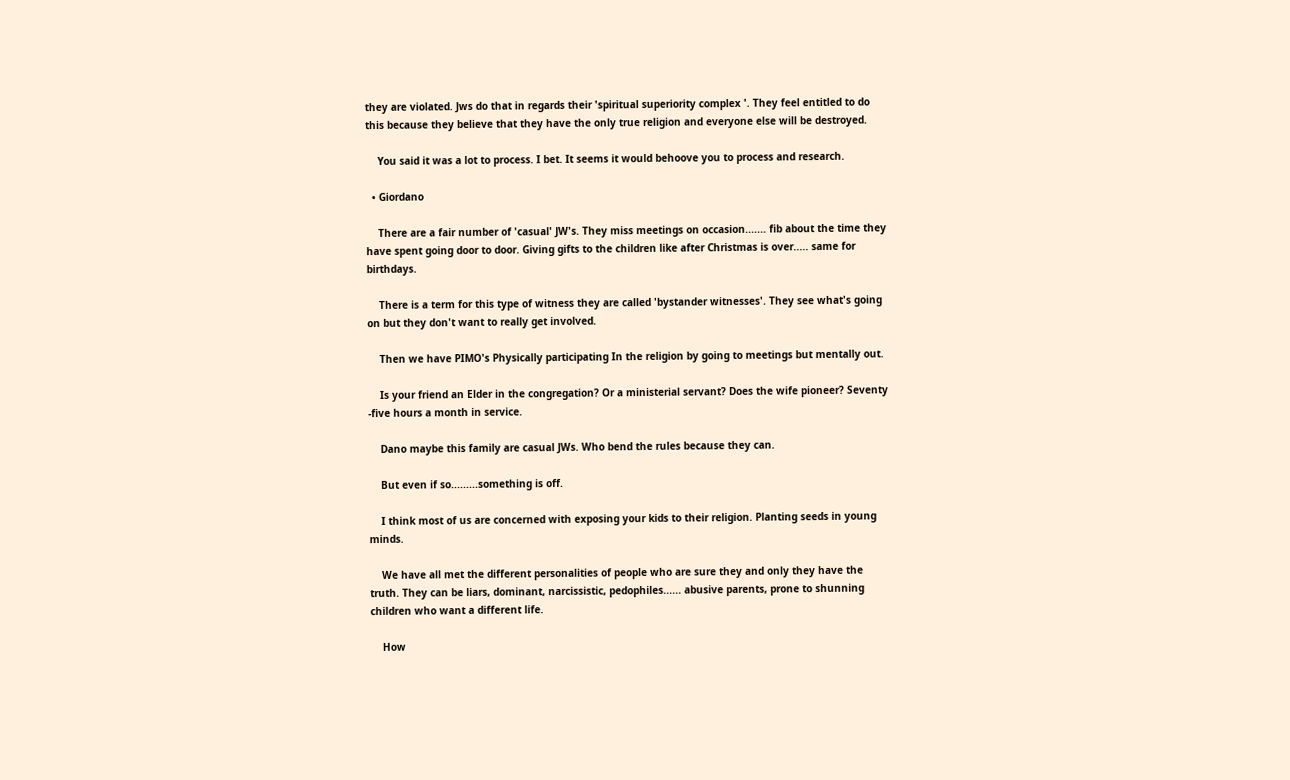they are violated. Jws do that in regards their 'spiritual superiority complex '. They feel entitled to do this because they believe that they have the only true religion and everyone else will be destroyed.

    You said it was a lot to process. I bet. It seems it would behoove you to process and research.

  • Giordano

    There are a fair number of 'casual' JW's. They miss meetings on occasion....... fib about the time they have spent going door to door. Giving gifts to the children like after Christmas is over..... same for birthdays.

    There is a term for this type of witness they are called 'bystander witnesses'. They see what's going on but they don't want to really get involved.

    Then we have PIMO's Physically participating In the religion by going to meetings but mentally out.

    Is your friend an Elder in the congregation? Or a ministerial servant? Does the wife pioneer? Seventy -five hours a month in service.

    Dano maybe this family are casual JWs. Who bend the rules because they can.

    But even if so.........something is off.

    I think most of us are concerned with exposing your kids to their religion. Planting seeds in young minds.

    We have all met the different personalities of people who are sure they and only they have the truth. They can be liars, dominant, narcissistic, pedophiles...... abusive parents, prone to shunning children who want a different life.

    How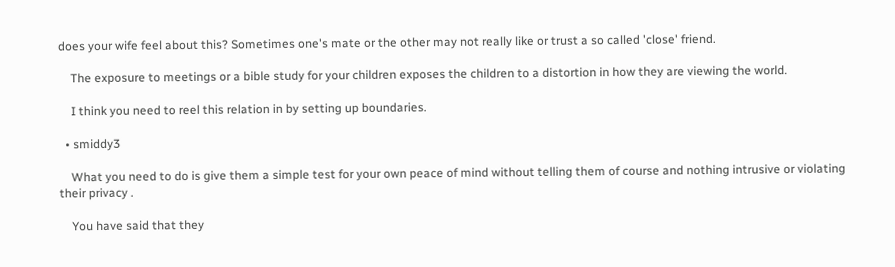does your wife feel about this? Sometimes one's mate or the other may not really like or trust a so called 'close' friend.

    The exposure to meetings or a bible study for your children exposes the children to a distortion in how they are viewing the world.

    I think you need to reel this relation in by setting up boundaries.

  • smiddy3

    What you need to do is give them a simple test for your own peace of mind without telling them of course and nothing intrusive or violating their privacy .

    You have said that they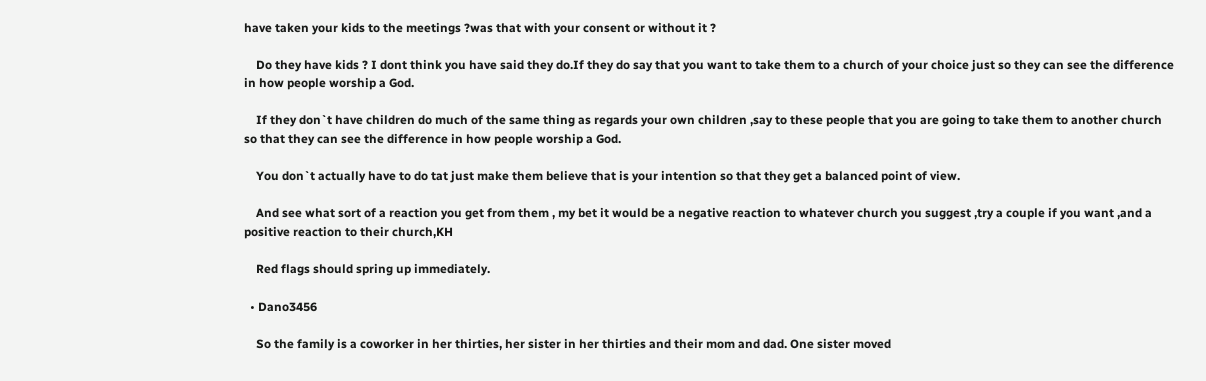have taken your kids to the meetings ?was that with your consent or without it ?

    Do they have kids ? I dont think you have said they do.If they do say that you want to take them to a church of your choice just so they can see the difference in how people worship a God.

    If they don`t have children do much of the same thing as regards your own children ,say to these people that you are going to take them to another church so that they can see the difference in how people worship a God.

    You don`t actually have to do tat just make them believe that is your intention so that they get a balanced point of view.

    And see what sort of a reaction you get from them , my bet it would be a negative reaction to whatever church you suggest ,try a couple if you want ,and a positive reaction to their church,KH

    Red flags should spring up immediately.

  • Dano3456

    So the family is a coworker in her thirties, her sister in her thirties and their mom and dad. One sister moved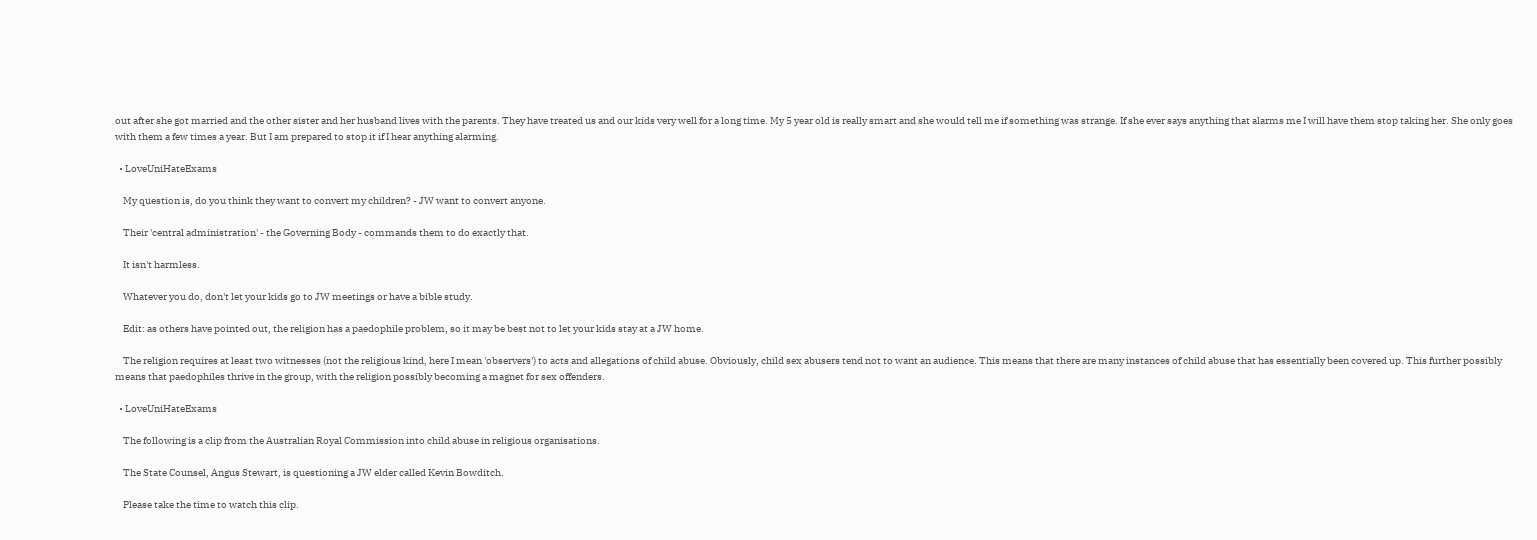out after she got married and the other sister and her husband lives with the parents. They have treated us and our kids very well for a long time. My 5 year old is really smart and she would tell me if something was strange. If she ever says anything that alarms me I will have them stop taking her. She only goes with them a few times a year. But I am prepared to stop it if I hear anything alarming.

  • LoveUniHateExams

    My question is, do you think they want to convert my children? - JW want to convert anyone.

    Their 'central administration' - the Governing Body - commands them to do exactly that.

    It isn't harmless.

    Whatever you do, don't let your kids go to JW meetings or have a bible study.

    Edit: as others have pointed out, the religion has a paedophile problem, so it may be best not to let your kids stay at a JW home.

    The religion requires at least two witnesses (not the religious kind, here I mean 'observers') to acts and allegations of child abuse. Obviously, child sex abusers tend not to want an audience. This means that there are many instances of child abuse that has essentially been covered up. This further possibly means that paedophiles thrive in the group, with the religion possibly becoming a magnet for sex offenders.

  • LoveUniHateExams

    The following is a clip from the Australian Royal Commission into child abuse in religious organisations.

    The State Counsel, Angus Stewart, is questioning a JW elder called Kevin Bowditch.

    Please take the time to watch this clip.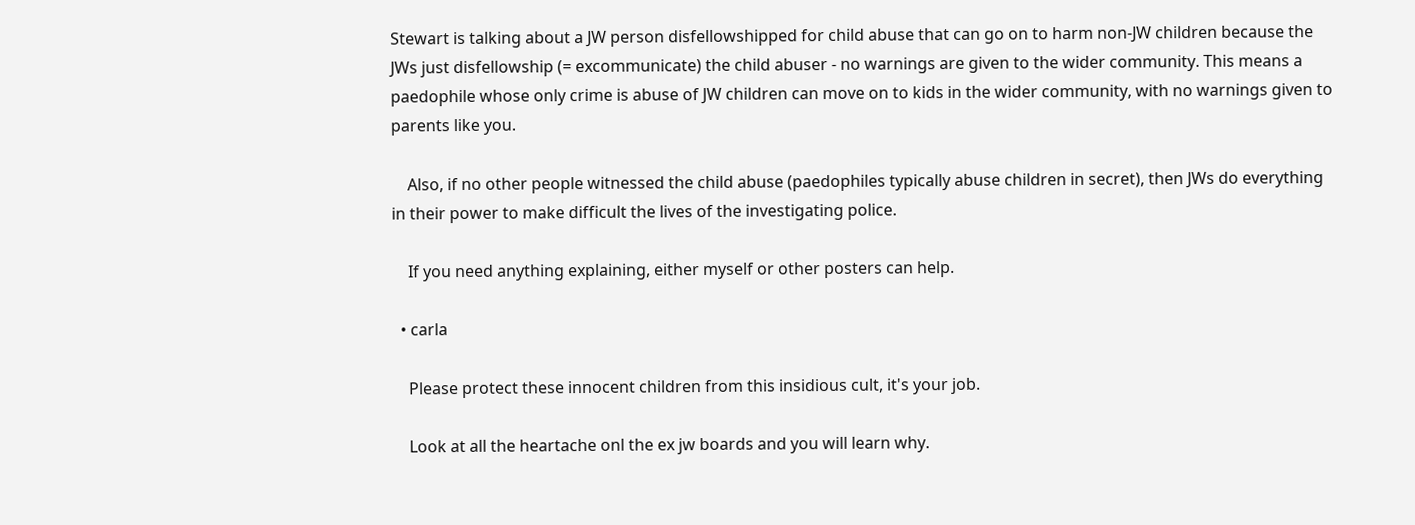Stewart is talking about a JW person disfellowshipped for child abuse that can go on to harm non-JW children because the JWs just disfellowship (= excommunicate) the child abuser - no warnings are given to the wider community. This means a paedophile whose only crime is abuse of JW children can move on to kids in the wider community, with no warnings given to parents like you.

    Also, if no other people witnessed the child abuse (paedophiles typically abuse children in secret), then JWs do everything in their power to make difficult the lives of the investigating police.

    If you need anything explaining, either myself or other posters can help.

  • carla

    Please protect these innocent children from this insidious cult, it's your job.

    Look at all the heartache onl the ex jw boards and you will learn why.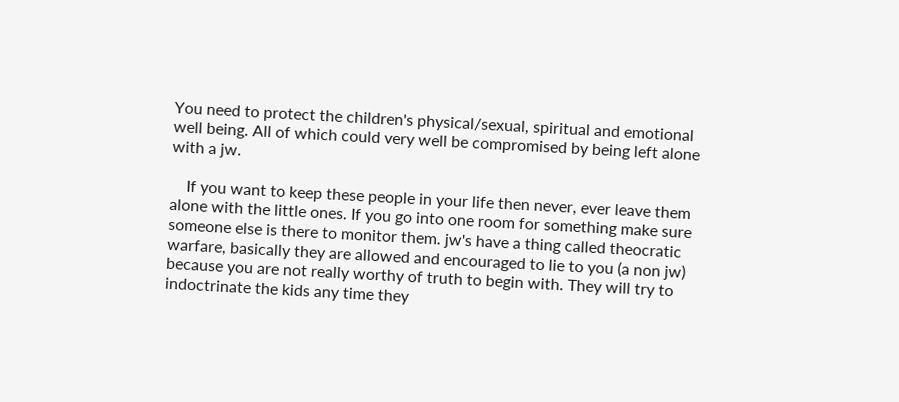You need to protect the children's physical/sexual, spiritual and emotional well being. All of which could very well be compromised by being left alone with a jw.

    If you want to keep these people in your life then never, ever leave them alone with the little ones. If you go into one room for something make sure someone else is there to monitor them. jw's have a thing called theocratic warfare, basically they are allowed and encouraged to lie to you (a non jw) because you are not really worthy of truth to begin with. They will try to indoctrinate the kids any time they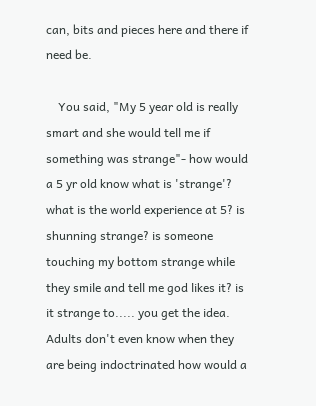can, bits and pieces here and there if need be.

    You said, "My 5 year old is really smart and she would tell me if something was strange"- how would a 5 yr old know what is 'strange'? what is the world experience at 5? is shunning strange? is someone touching my bottom strange while they smile and tell me god likes it? is it strange to..... you get the idea. Adults don't even know when they are being indoctrinated how would a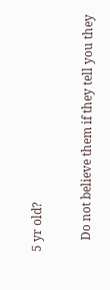5 yr old?

    Do not believe them if they tell you they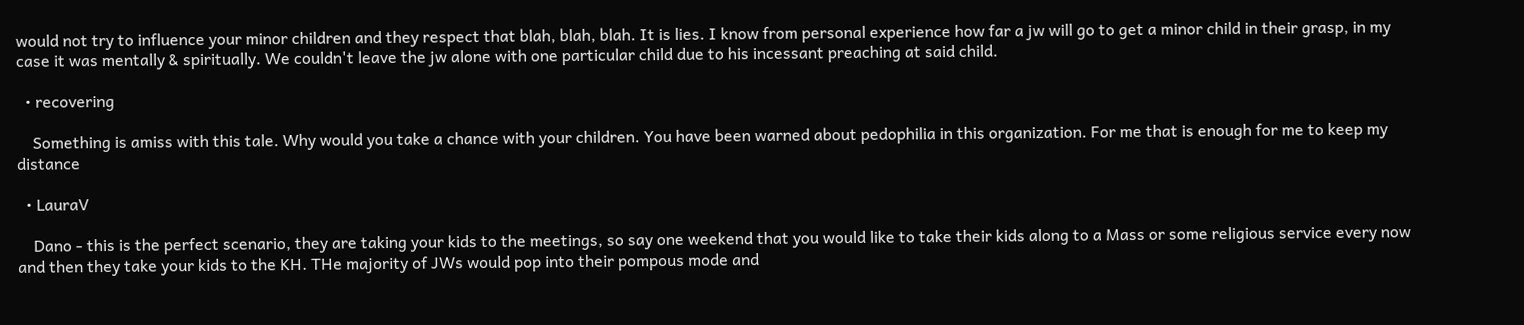would not try to influence your minor children and they respect that blah, blah, blah. It is lies. I know from personal experience how far a jw will go to get a minor child in their grasp, in my case it was mentally & spiritually. We couldn't leave the jw alone with one particular child due to his incessant preaching at said child.

  • recovering

    Something is amiss with this tale. Why would you take a chance with your children. You have been warned about pedophilia in this organization. For me that is enough for me to keep my distance

  • LauraV

    Dano - this is the perfect scenario, they are taking your kids to the meetings, so say one weekend that you would like to take their kids along to a Mass or some religious service every now and then they take your kids to the KH. THe majority of JWs would pop into their pompous mode and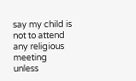say my child is not to attend any religious meeting unless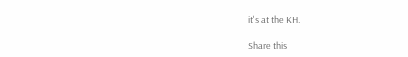it's at the KH.

Share this